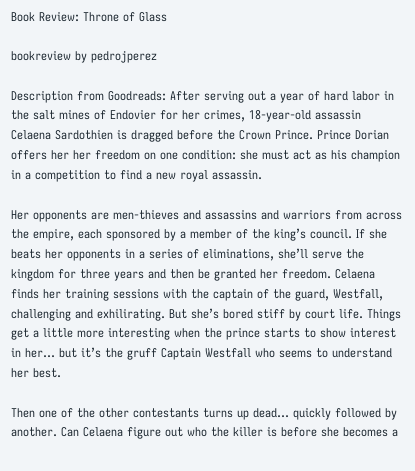Book Review: Throne of Glass

bookreview by pedrojperez

Description from Goodreads: After serving out a year of hard labor in the salt mines of Endovier for her crimes, 18-year-old assassin Celaena Sardothien is dragged before the Crown Prince. Prince Dorian offers her her freedom on one condition: she must act as his champion in a competition to find a new royal assassin.

Her opponents are men-thieves and assassins and warriors from across the empire, each sponsored by a member of the king’s council. If she beats her opponents in a series of eliminations, she’ll serve the kingdom for three years and then be granted her freedom. Celaena finds her training sessions with the captain of the guard, Westfall, challenging and exhilirating. But she’s bored stiff by court life. Things get a little more interesting when the prince starts to show interest in her… but it’s the gruff Captain Westfall who seems to understand her best.

Then one of the other contestants turns up dead… quickly followed by another. Can Celaena figure out who the killer is before she becomes a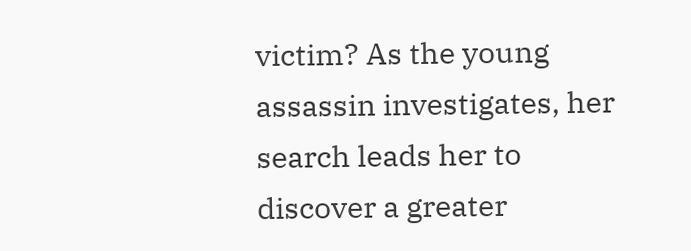victim? As the young assassin investigates, her search leads her to discover a greater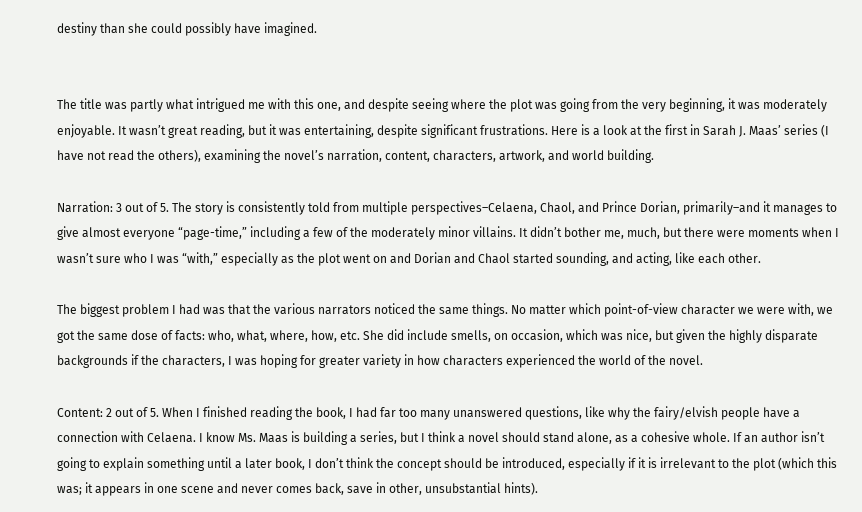destiny than she could possibly have imagined.


The title was partly what intrigued me with this one, and despite seeing where the plot was going from the very beginning, it was moderately enjoyable. It wasn’t great reading, but it was entertaining, despite significant frustrations. Here is a look at the first in Sarah J. Maas’ series (I have not read the others), examining the novel’s narration, content, characters, artwork, and world building.

Narration: 3 out of 5. The story is consistently told from multiple perspectives–Celaena, Chaol, and Prince Dorian, primarily–and it manages to give almost everyone “page-time,” including a few of the moderately minor villains. It didn’t bother me, much, but there were moments when I wasn’t sure who I was “with,” especially as the plot went on and Dorian and Chaol started sounding, and acting, like each other.

The biggest problem I had was that the various narrators noticed the same things. No matter which point-of-view character we were with, we got the same dose of facts: who, what, where, how, etc. She did include smells, on occasion, which was nice, but given the highly disparate backgrounds if the characters, I was hoping for greater variety in how characters experienced the world of the novel.

Content: 2 out of 5. When I finished reading the book, I had far too many unanswered questions, like why the fairy/elvish people have a connection with Celaena. I know Ms. Maas is building a series, but I think a novel should stand alone, as a cohesive whole. If an author isn’t going to explain something until a later book, I don’t think the concept should be introduced, especially if it is irrelevant to the plot (which this was; it appears in one scene and never comes back, save in other, unsubstantial hints).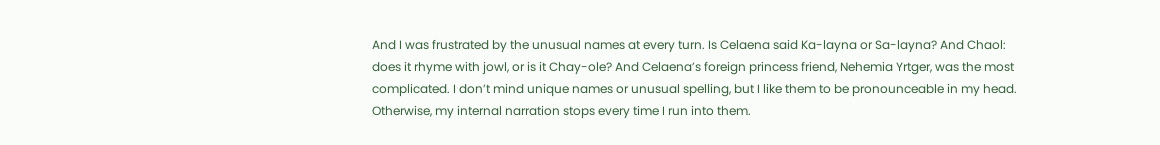And I was frustrated by the unusual names at every turn. Is Celaena said Ka-layna or Sa-layna? And Chaol: does it rhyme with jowl, or is it Chay-ole? And Celaena’s foreign princess friend, Nehemia Yrtger, was the most complicated. I don’t mind unique names or unusual spelling, but I like them to be pronounceable in my head. Otherwise, my internal narration stops every time I run into them.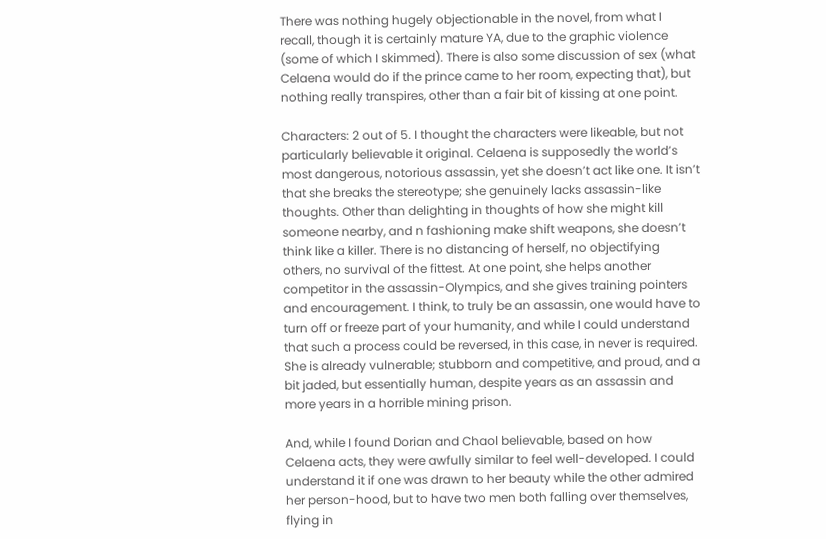There was nothing hugely objectionable in the novel, from what I recall, though it is certainly mature YA, due to the graphic violence (some of which I skimmed). There is also some discussion of sex (what Celaena would do if the prince came to her room, expecting that), but nothing really transpires, other than a fair bit of kissing at one point.

Characters: 2 out of 5. I thought the characters were likeable, but not particularly believable it original. Celaena is supposedly the world’s most dangerous, notorious assassin, yet she doesn’t act like one. It isn’t that she breaks the stereotype; she genuinely lacks assassin-like thoughts. Other than delighting in thoughts of how she might kill someone nearby, and n fashioning make shift weapons, she doesn’t think like a killer. There is no distancing of herself, no objectifying others, no survival of the fittest. At one point, she helps another competitor in the assassin-Olympics, and she gives training pointers and encouragement. I think, to truly be an assassin, one would have to turn off or freeze part of your humanity, and while I could understand that such a process could be reversed, in this case, in never is required. She is already vulnerable; stubborn and competitive, and proud, and a bit jaded, but essentially human, despite years as an assassin and more years in a horrible mining prison.

And, while I found Dorian and Chaol believable, based on how Celaena acts, they were awfully similar to feel well-developed. I could understand it if one was drawn to her beauty while the other admired her person-hood, but to have two men both falling over themselves, flying in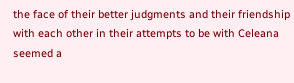the face of their better judgments and their friendship with each other in their attempts to be with Celeana seemed a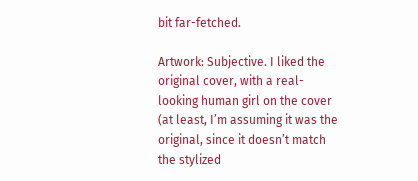bit far-fetched.

Artwork: Subjective. I liked the original cover, with a real-looking human girl on the cover (at least, I’m assuming it was the original, since it doesn’t match the stylized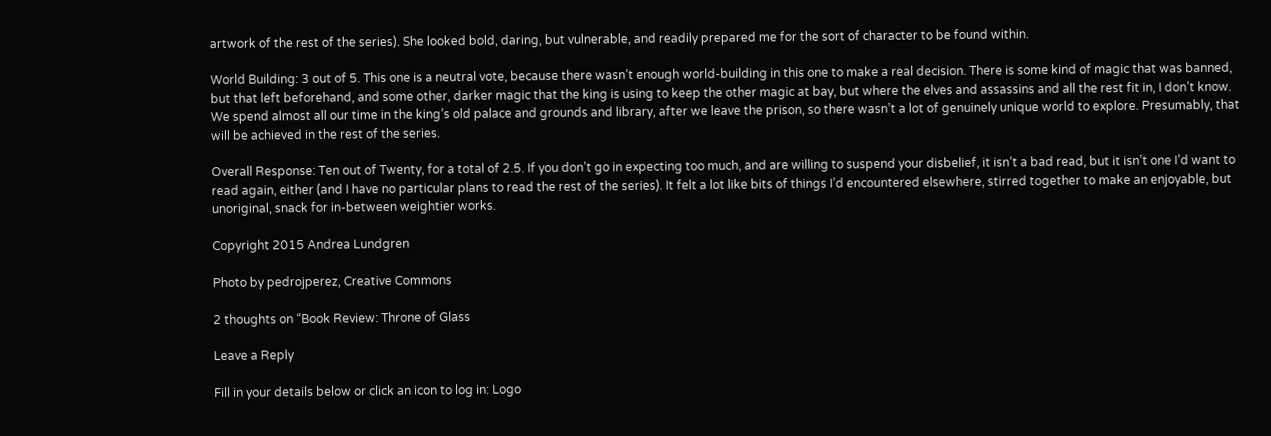artwork of the rest of the series). She looked bold, daring, but vulnerable, and readily prepared me for the sort of character to be found within.

World Building: 3 out of 5. This one is a neutral vote, because there wasn’t enough world-building in this one to make a real decision. There is some kind of magic that was banned, but that left beforehand, and some other, darker magic that the king is using to keep the other magic at bay, but where the elves and assassins and all the rest fit in, I don’t know. We spend almost all our time in the king’s old palace and grounds and library, after we leave the prison, so there wasn’t a lot of genuinely unique world to explore. Presumably, that will be achieved in the rest of the series.

Overall Response: Ten out of Twenty, for a total of 2.5. If you don’t go in expecting too much, and are willing to suspend your disbelief, it isn’t a bad read, but it isn’t one I’d want to read again, either (and I have no particular plans to read the rest of the series). It felt a lot like bits of things I’d encountered elsewhere, stirred together to make an enjoyable, but unoriginal, snack for in-between weightier works.

Copyright 2015 Andrea Lundgren

Photo by pedrojperez, Creative Commons

2 thoughts on “Book Review: Throne of Glass

Leave a Reply

Fill in your details below or click an icon to log in: Logo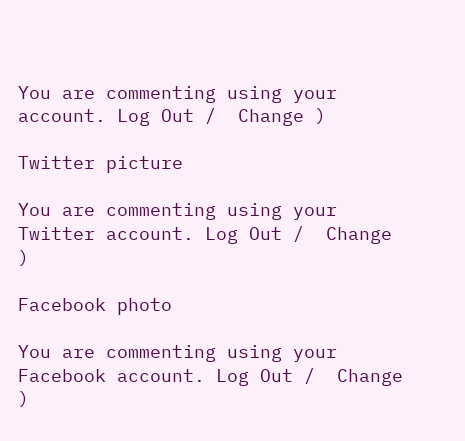You are commenting using your account. Log Out /  Change )

Twitter picture

You are commenting using your Twitter account. Log Out /  Change )

Facebook photo

You are commenting using your Facebook account. Log Out /  Change )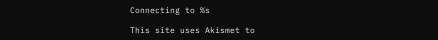Connecting to %s

This site uses Akismet to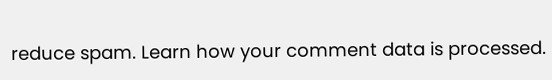reduce spam. Learn how your comment data is processed.